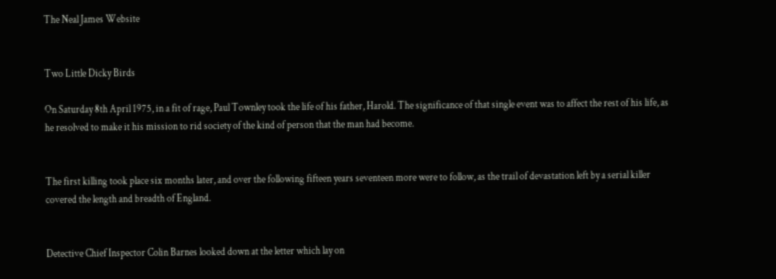The Neal James Website


Two Little Dicky Birds

On Saturday 8th April 1975, in a fit of rage, Paul Townley took the life of his father, Harold. The significance of that single event was to affect the rest of his life, as he resolved to make it his mission to rid society of the kind of person that the man had become.


The first killing took place six months later, and over the following fifteen years seventeen more were to follow, as the trail of devastation left by a serial killer covered the length and breadth of England.


Detective Chief Inspector Colin Barnes looked down at the letter which lay on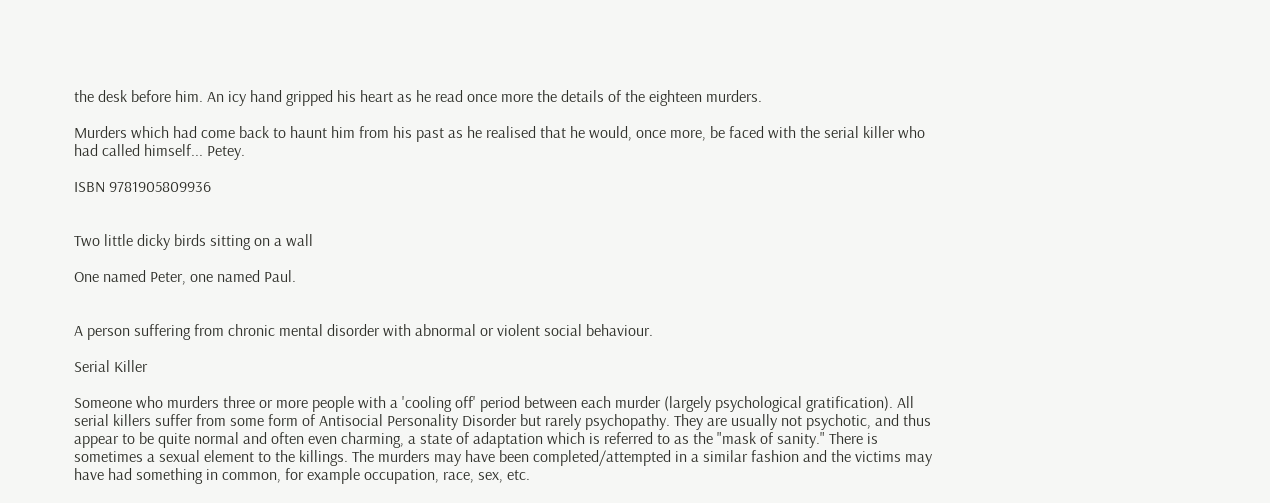the desk before him. An icy hand gripped his heart as he read once more the details of the eighteen murders.

Murders which had come back to haunt him from his past as he realised that he would, once more, be faced with the serial killer who had called himself... Petey.

ISBN 9781905809936


Two little dicky birds sitting on a wall

One named Peter, one named Paul.


A person suffering from chronic mental disorder with abnormal or violent social behaviour.

Serial Killer

Someone who murders three or more people with a 'cooling off' period between each murder (largely psychological gratification). All serial killers suffer from some form of Antisocial Personality Disorder but rarely psychopathy. They are usually not psychotic, and thus appear to be quite normal and often even charming, a state of adaptation which is referred to as the "mask of sanity." There is sometimes a sexual element to the killings. The murders may have been completed/attempted in a similar fashion and the victims may have had something in common, for example occupation, race, sex, etc.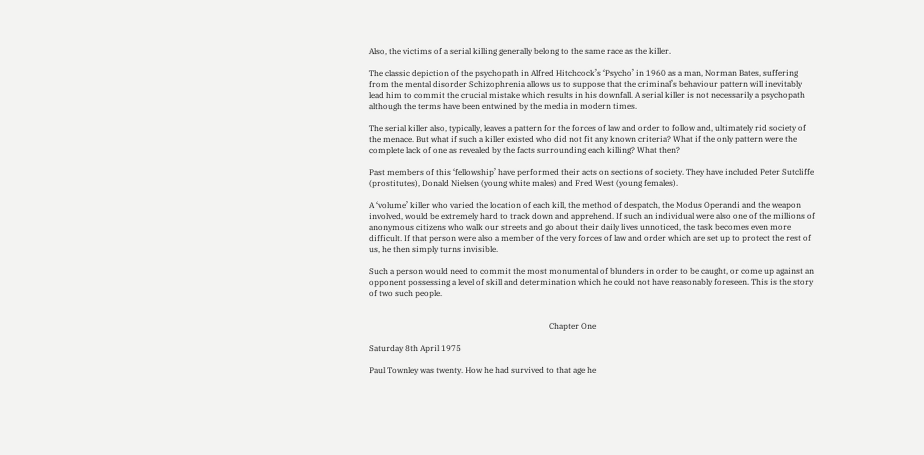Also, the victims of a serial killing generally belong to the same race as the killer.

The classic depiction of the psychopath in Alfred Hitchcock’s ‘Psycho’ in 1960 as a man, Norman Bates, suffering from the mental disorder Schizophrenia allows us to suppose that the criminal’s behaviour pattern will inevitably lead him to commit the crucial mistake which results in his downfall. A serial killer is not necessarily a psychopath although the terms have been entwined by the media in modern times.

The serial killer also, typically, leaves a pattern for the forces of law and order to follow and, ultimately rid society of the menace. But what if such a killer existed who did not fit any known criteria? What if the only pattern were the complete lack of one as revealed by the facts surrounding each killing? What then?

Past members of this ‘fellowship’ have performed their acts on sections of society. They have included Peter Sutcliffe (prostitutes), Donald Nielsen (young white males) and Fred West (young females).

A ‘volume’ killer who varied the location of each kill, the method of despatch, the Modus Operandi and the weapon involved, would be extremely hard to track down and apprehend. If such an individual were also one of the millions of anonymous citizens who walk our streets and go about their daily lives unnoticed, the task becomes even more difficult. If that person were also a member of the very forces of law and order which are set up to protect the rest of us, he then simply turns invisible.

Such a person would need to commit the most monumental of blunders in order to be caught, or come up against an opponent possessing a level of skill and determination which he could not have reasonably foreseen. This is the story of two such people.


                                                                                          Chapter One

Saturday 8th April 1975

Paul Townley was twenty. How he had survived to that age he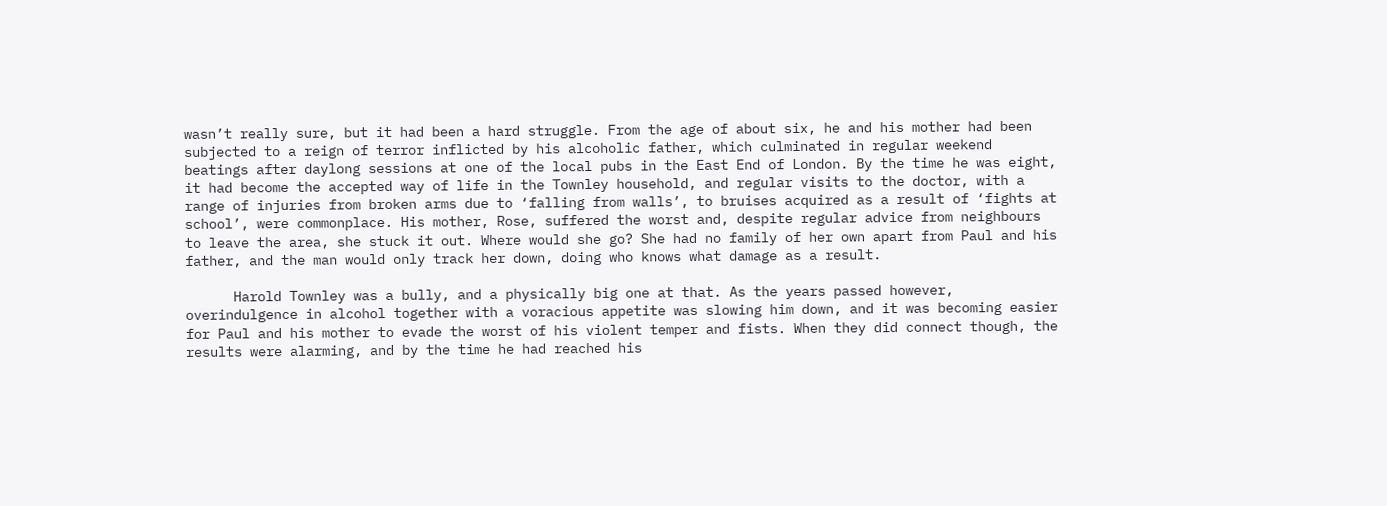wasn’t really sure, but it had been a hard struggle. From the age of about six, he and his mother had been subjected to a reign of terror inflicted by his alcoholic father, which culminated in regular weekend beatings after daylong sessions at one of the local pubs in the East End of London. By the time he was eight, it had become the accepted way of life in the Townley household, and regular visits to the doctor, with a range of injuries from broken arms due to ‘falling from walls’, to bruises acquired as a result of ‘fights at school’, were commonplace. His mother, Rose, suffered the worst and, despite regular advice from neighbours to leave the area, she stuck it out. Where would she go? She had no family of her own apart from Paul and his father, and the man would only track her down, doing who knows what damage as a result.

      Harold Townley was a bully, and a physically big one at that. As the years passed however, overindulgence in alcohol together with a voracious appetite was slowing him down, and it was becoming easier for Paul and his mother to evade the worst of his violent temper and fists. When they did connect though, the results were alarming, and by the time he had reached his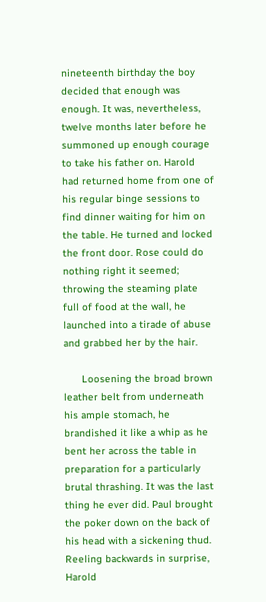nineteenth birthday the boy decided that enough was enough. It was, nevertheless, twelve months later before he summoned up enough courage to take his father on. Harold had returned home from one of his regular binge sessions to find dinner waiting for him on the table. He turned and locked the front door. Rose could do nothing right it seemed; throwing the steaming plate full of food at the wall, he launched into a tirade of abuse and grabbed her by the hair.

      Loosening the broad brown leather belt from underneath his ample stomach, he brandished it like a whip as he bent her across the table in preparation for a particularly brutal thrashing. It was the last thing he ever did. Paul brought the poker down on the back of his head with a sickening thud. Reeling backwards in surprise, Harold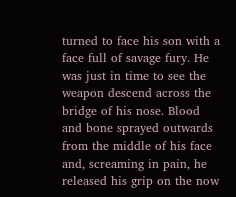turned to face his son with a face full of savage fury. He was just in time to see the weapon descend across the bridge of his nose. Blood and bone sprayed outwards from the middle of his face and, screaming in pain, he released his grip on the now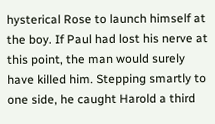hysterical Rose to launch himself at the boy. If Paul had lost his nerve at this point, the man would surely have killed him. Stepping smartly to one side, he caught Harold a third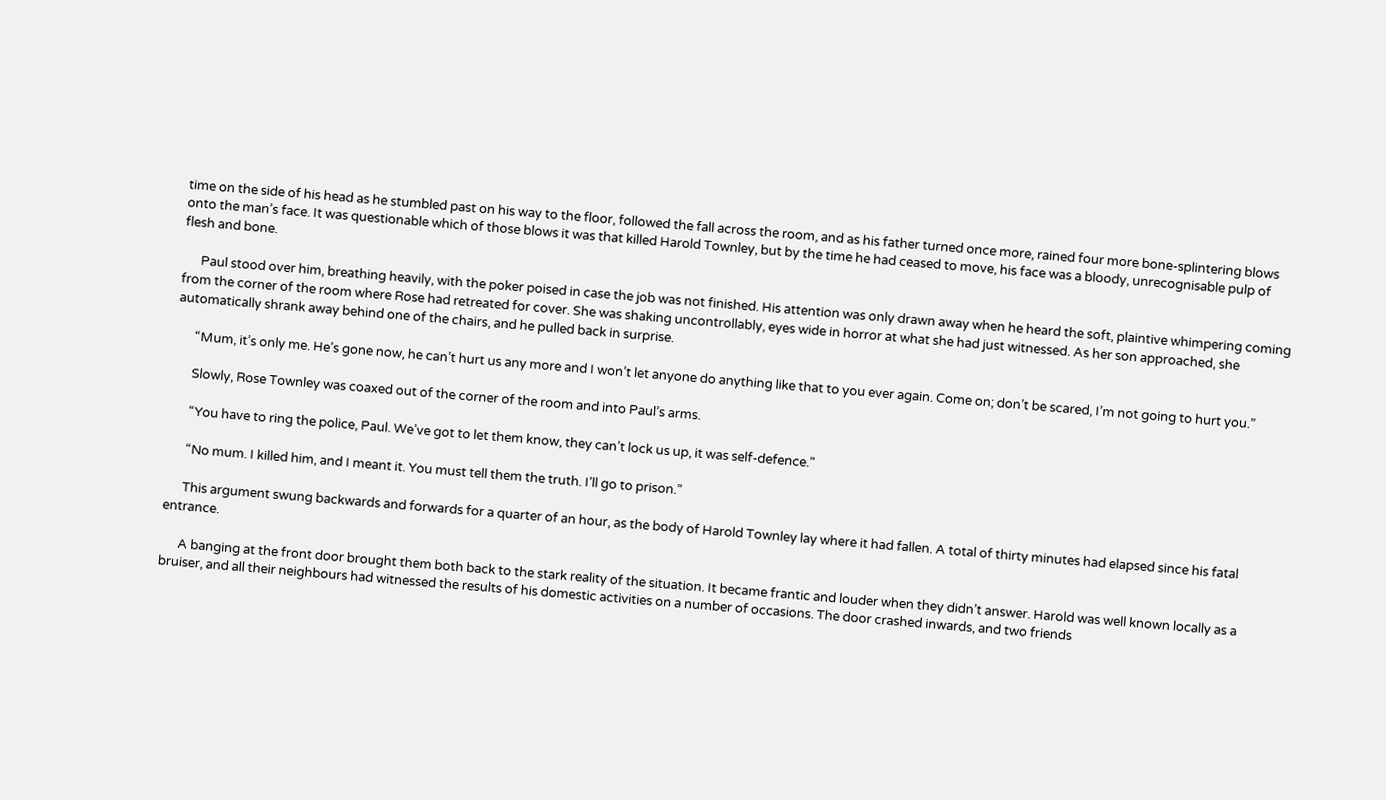time on the side of his head as he stumbled past on his way to the floor, followed the fall across the room, and as his father turned once more, rained four more bone-splintering blows onto the man’s face. It was questionable which of those blows it was that killed Harold Townley, but by the time he had ceased to move, his face was a bloody, unrecognisable pulp of flesh and bone.

      Paul stood over him, breathing heavily, with the poker poised in case the job was not finished. His attention was only drawn away when he heard the soft, plaintive whimpering coming from the corner of the room where Rose had retreated for cover. She was shaking uncontrollably, eyes wide in horror at what she had just witnessed. As her son approached, she automatically shrank away behind one of the chairs, and he pulled back in surprise.

      “Mum, it’s only me. He’s gone now, he can’t hurt us any more and I won’t let anyone do anything like that to you ever again. Come on; don’t be scared, I’m not going to hurt you.”

      Slowly, Rose Townley was coaxed out of the corner of the room and into Paul’s arms.

      “You have to ring the police, Paul. We’ve got to let them know, they can’t lock us up, it was self-defence.”

      “No mum. I killed him, and I meant it. You must tell them the truth. I’ll go to prison.”

      This argument swung backwards and forwards for a quarter of an hour, as the body of Harold Townley lay where it had fallen. A total of thirty minutes had elapsed since his fatal entrance.

      A banging at the front door brought them both back to the stark reality of the situation. It became frantic and louder when they didn’t answer. Harold was well known locally as a bruiser, and all their neighbours had witnessed the results of his domestic activities on a number of occasions. The door crashed inwards, and two friends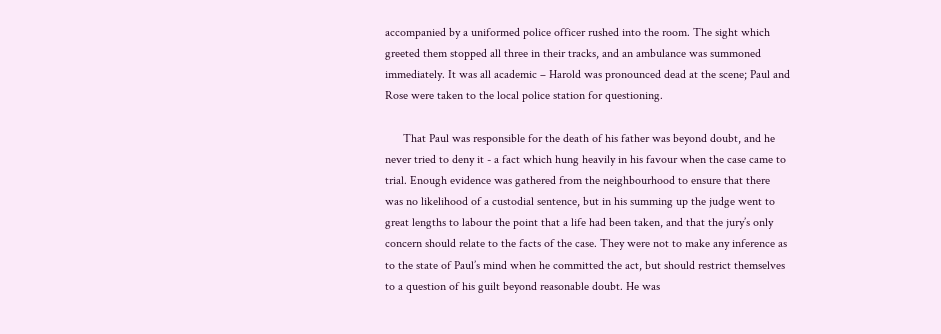accompanied by a uniformed police officer rushed into the room. The sight which greeted them stopped all three in their tracks, and an ambulance was summoned immediately. It was all academic – Harold was pronounced dead at the scene; Paul and Rose were taken to the local police station for questioning.

      That Paul was responsible for the death of his father was beyond doubt, and he never tried to deny it - a fact which hung heavily in his favour when the case came to trial. Enough evidence was gathered from the neighbourhood to ensure that there was no likelihood of a custodial sentence, but in his summing up the judge went to great lengths to labour the point that a life had been taken, and that the jury’s only concern should relate to the facts of the case. They were not to make any inference as to the state of Paul’s mind when he committed the act, but should restrict themselves to a question of his guilt beyond reasonable doubt. He was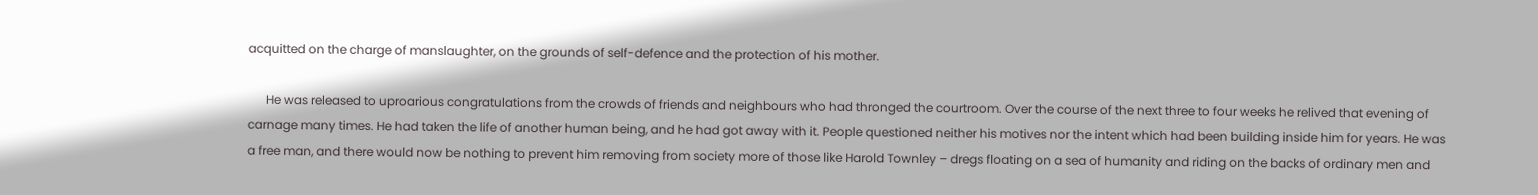acquitted on the charge of manslaughter, on the grounds of self-defence and the protection of his mother.

      He was released to uproarious congratulations from the crowds of friends and neighbours who had thronged the courtroom. Over the course of the next three to four weeks he relived that evening of carnage many times. He had taken the life of another human being, and he had got away with it. People questioned neither his motives nor the intent which had been building inside him for years. He was a free man, and there would now be nothing to prevent him removing from society more of those like Harold Townley – dregs floating on a sea of humanity and riding on the backs of ordinary men and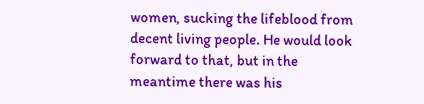women, sucking the lifeblood from decent living people. He would look forward to that, but in the meantime there was his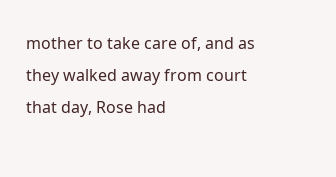mother to take care of, and as they walked away from court that day, Rose had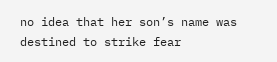no idea that her son’s name was destined to strike fear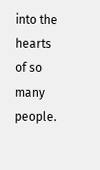into the hearts of so many people.